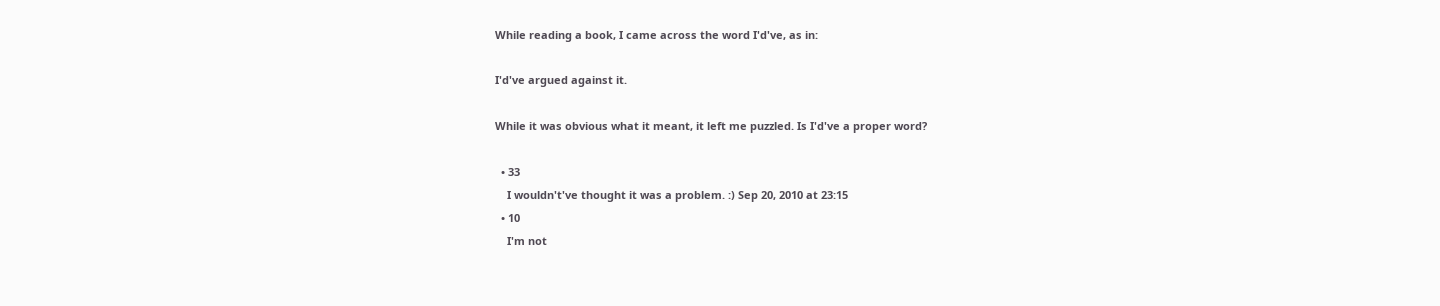While reading a book, I came across the word I'd've, as in:

I'd've argued against it.

While it was obvious what it meant, it left me puzzled. Is I'd've a proper word?

  • 33
    I wouldn't've thought it was a problem. :) Sep 20, 2010 at 23:15
  • 10
    I'm not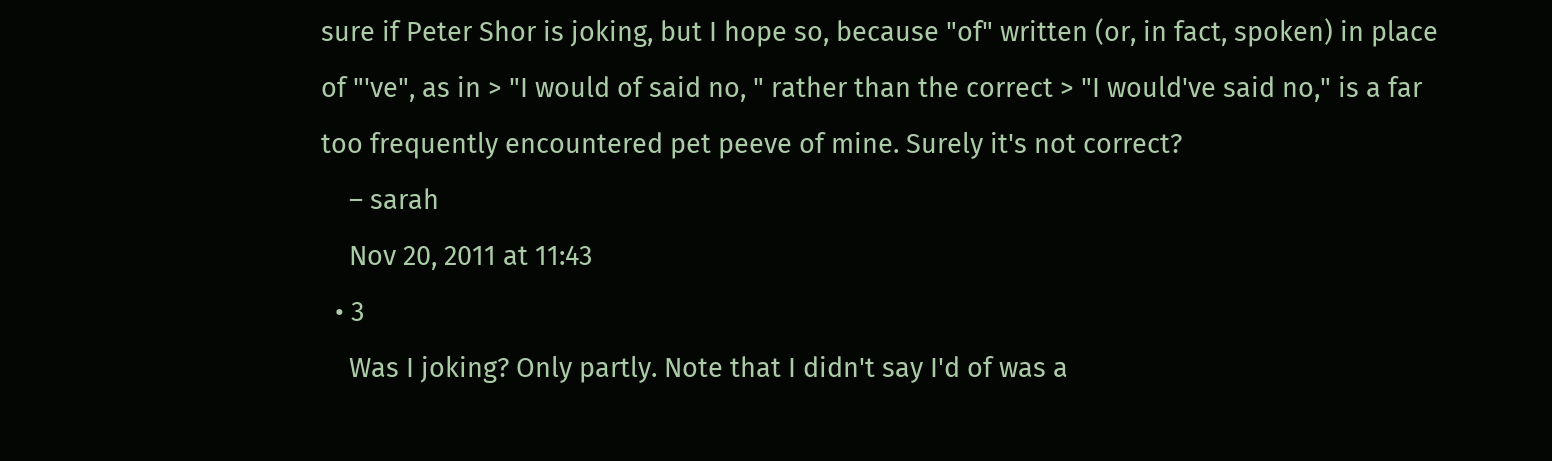sure if Peter Shor is joking, but I hope so, because "of" written (or, in fact, spoken) in place of "'ve", as in > "I would of said no, " rather than the correct > "I would've said no," is a far too frequently encountered pet peeve of mine. Surely it's not correct?
    – sarah
    Nov 20, 2011 at 11:43
  • 3
    Was I joking? Only partly. Note that I didn't say I'd of was a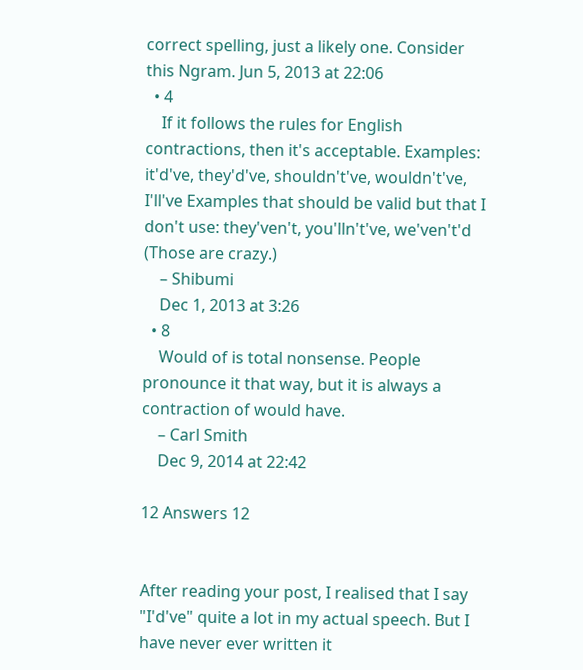correct spelling, just a likely one. Consider this Ngram. Jun 5, 2013 at 22:06
  • 4
    If it follows the rules for English contractions, then it's acceptable. Examples: it'd've, they'd've, shouldn't've, wouldn't've, I'll've Examples that should be valid but that I don't use: they'ven't, you'lln't've, we'ven't'd (Those are crazy.)
    – Shibumi
    Dec 1, 2013 at 3:26
  • 8
    Would of is total nonsense. People pronounce it that way, but it is always a contraction of would have.
    – Carl Smith
    Dec 9, 2014 at 22:42

12 Answers 12


After reading your post, I realised that I say "I'd've" quite a lot in my actual speech. But I have never ever written it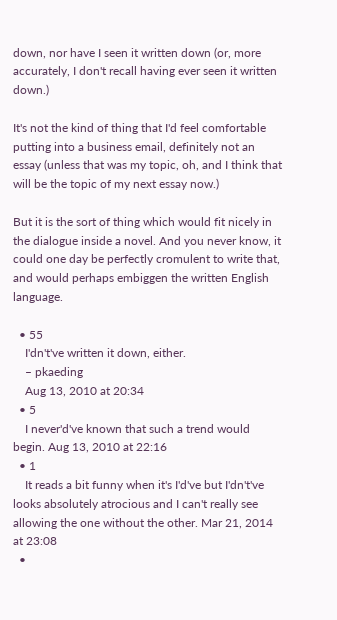down, nor have I seen it written down (or, more accurately, I don't recall having ever seen it written down.)

It's not the kind of thing that I'd feel comfortable putting into a business email, definitely not an essay (unless that was my topic, oh, and I think that will be the topic of my next essay now.)

But it is the sort of thing which would fit nicely in the dialogue inside a novel. And you never know, it could one day be perfectly cromulent to write that, and would perhaps embiggen the written English language.

  • 55
    I'dn't've written it down, either.
    – pkaeding
    Aug 13, 2010 at 20:34
  • 5
    I never'd've known that such a trend would begin. Aug 13, 2010 at 22:16
  • 1
    It reads a bit funny when it's I'd've but I'dn't've looks absolutely atrocious and I can't really see allowing the one without the other. Mar 21, 2014 at 23:08
  •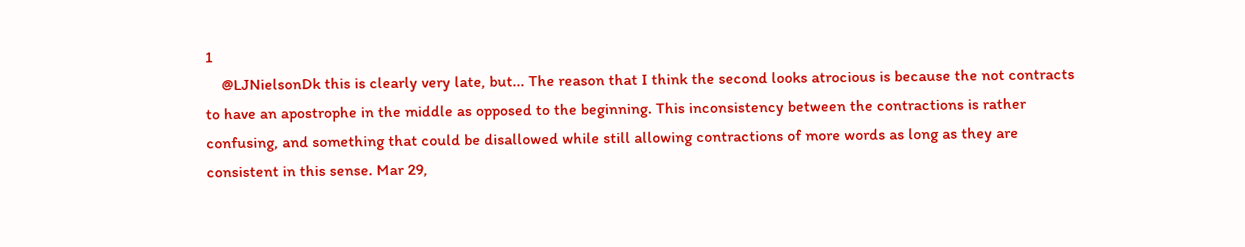1
    @LJNielsonDk this is clearly very late, but... The reason that I think the second looks atrocious is because the not contracts to have an apostrophe in the middle as opposed to the beginning. This inconsistency between the contractions is rather confusing, and something that could be disallowed while still allowing contractions of more words as long as they are consistent in this sense. Mar 29,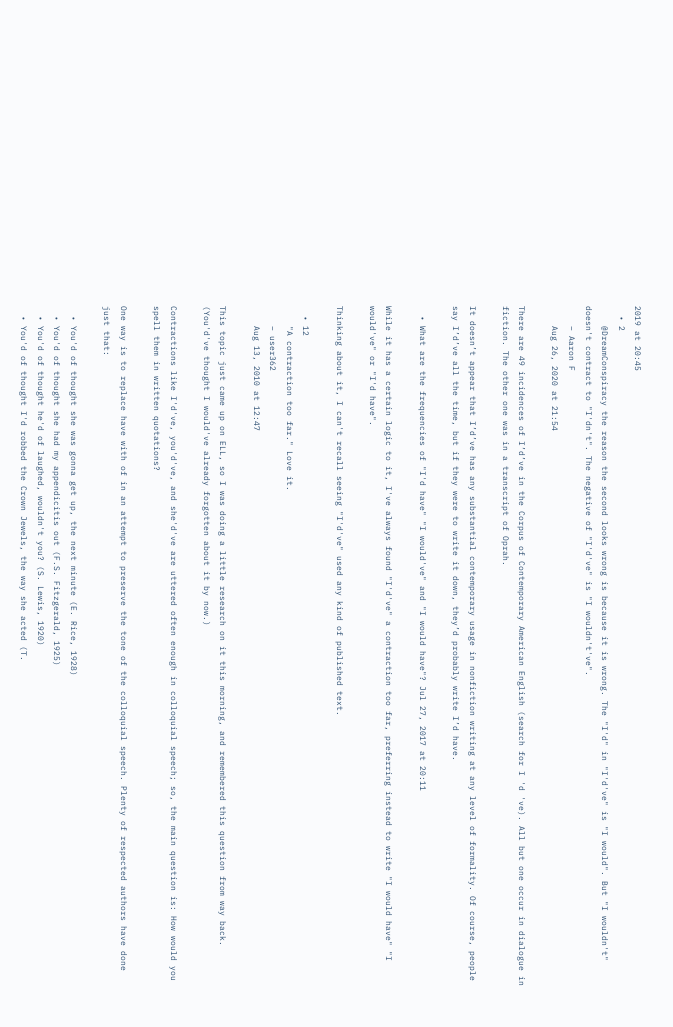2019 at 20:45
  • 2
    @DreamConspiracy the reason the second looks wrong is because it is wrong. The "I'd" in "I'd've" is "I would". But "I wouldn't" doesn't contract to "I'dn't". The negative of "I'd've" is "I wouldn't've".
    – Aaron F
    Aug 26, 2020 at 21:54

There are 49 incidences of I’d’ve in the Corpus of Contemporary American English (search for I 'd 've). All but one occur in dialogue in fiction. The other one was in a transcript of Oprah.

It doesn’t appear that I’d’ve has any substantial contemporary usage in nonfiction writing at any level of formality. Of course, people say I’d’ve all the time, but if they were to write it down, they’d probably write I’d have.

  • What are the frequencies of "I'd have" "I would've" and "I would have"? Jul 27, 2017 at 20:11

While it has a certain logic to it, I've always found "I'd've" a contraction too far, preferring instead to write "I would have" "I would've" or "I'd have".

Thinking about it, I can't recall seeing "I'd've" used any kind of published text.

  • 12
    "A contraction too far." Love it.
    – user362
    Aug 13, 2010 at 12:47

This topic just came up on ELL, so I was doing a little research on it this morning, and remembered this question from way back. (You'd've thought I would've already forgotten about it by now.)

Contractions like I'd've, you'd've, and she'd've are uttered often enough in colloquial speech; so, the main question is: How would you spell them in written quotations?

One way is to replace have with of in an attempt to preserve the tone of the colloquial speech. Plenty of respected authors have done just that:

  • You'd of thought she was gonna get up, the next minute (E. Rice, 1928)
  • You'd of thought she had my appendicitis out (F.S. Fitzgerald, 1925)
  • You'd of thought he'd of laughed, wouldn't you? (S. Lewis, 1920)
  • You'd of thought I'd robbed the Crown Jewels, the way she acted (T.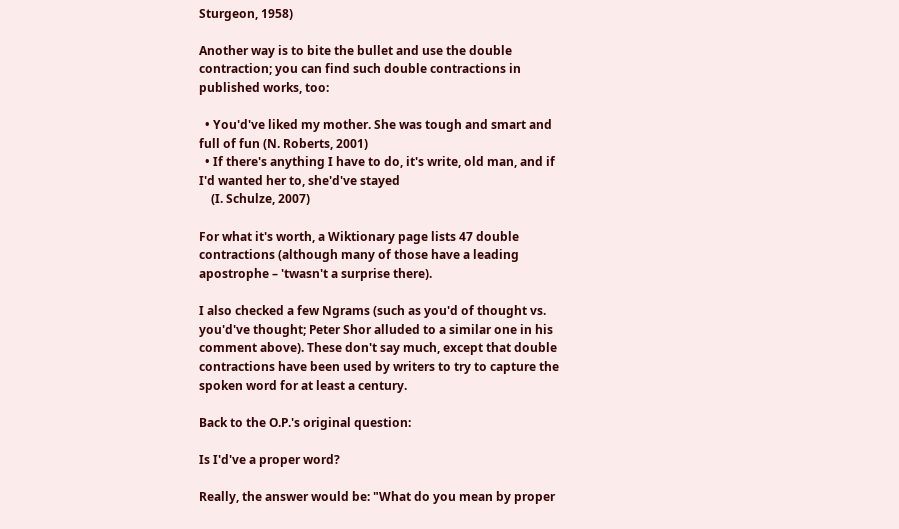Sturgeon, 1958)

Another way is to bite the bullet and use the double contraction; you can find such double contractions in published works, too:

  • You'd've liked my mother. She was tough and smart and full of fun (N. Roberts, 2001)
  • If there's anything I have to do, it's write, old man, and if I'd wanted her to, she'd've stayed
    (I. Schulze, 2007)

For what it's worth, a Wiktionary page lists 47 double contractions (although many of those have a leading apostrophe – 'twasn't a surprise there).

I also checked a few Ngrams (such as you'd of thought vs. you'd've thought; Peter Shor alluded to a similar one in his comment above). These don't say much, except that double contractions have been used by writers to try to capture the spoken word for at least a century.

Back to the O.P.'s original question:

Is I'd've a proper word?

Really, the answer would be: "What do you mean by proper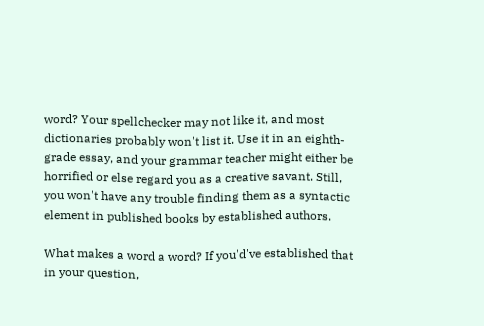word? Your spellchecker may not like it, and most dictionaries probably won't list it. Use it in an eighth-grade essay, and your grammar teacher might either be horrified or else regard you as a creative savant. Still, you won't have any trouble finding them as a syntactic element in published books by established authors.

What makes a word a word? If you'd've established that in your question,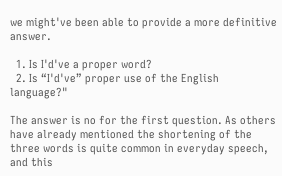we might've been able to provide a more definitive answer.

  1. Is I'd've a proper word?
  2. Is “I'd've” proper use of the English language?"

The answer is no for the first question. As others have already mentioned the shortening of the three words is quite common in everyday speech, and this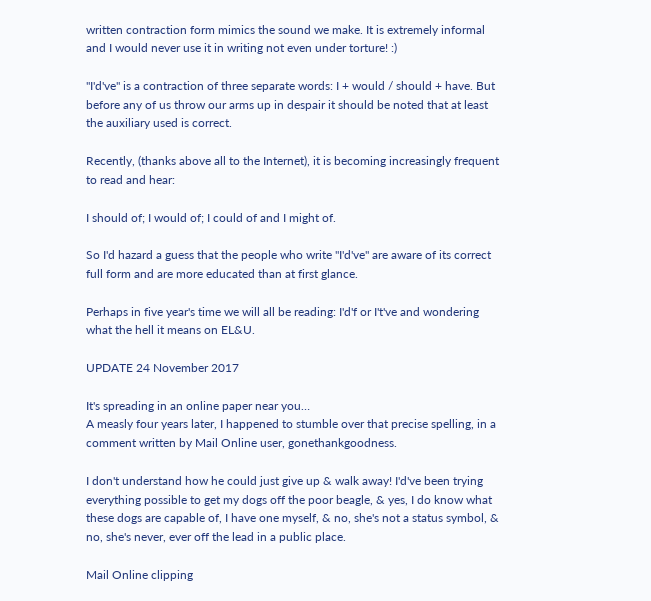written contraction form mimics the sound we make. It is extremely informal and I would never use it in writing not even under torture! :)

"I'd've" is a contraction of three separate words: I + would / should + have. But before any of us throw our arms up in despair it should be noted that at least the auxiliary used is correct.

Recently, (thanks above all to the Internet), it is becoming increasingly frequent to read and hear:

I should of; I would of; I could of and I might of.

So I'd hazard a guess that the people who write "I'd've" are aware of its correct full form and are more educated than at first glance.

Perhaps in five year's time we will all be reading: I'd'f or I't've and wondering what the hell it means on EL&U.

UPDATE 24 November 2017

It's spreading in an online paper near you…
A measly four years later, I happened to stumble over that precise spelling, in a comment written by Mail Online user, gonethankgoodness.

I don't understand how he could just give up & walk away! I'd've been trying everything possible to get my dogs off the poor beagle, & yes, I do know what these dogs are capable of, I have one myself, & no, she's not a status symbol, & no, she's never, ever off the lead in a public place.

Mail Online clipping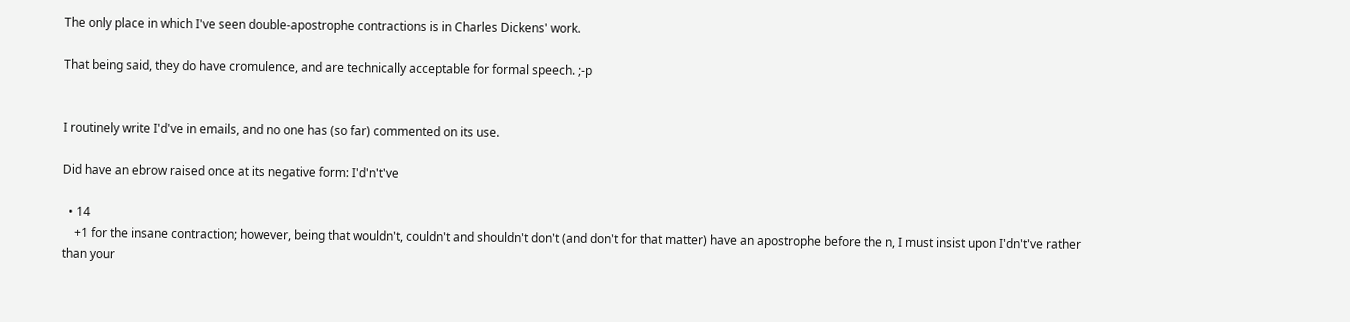The only place in which I've seen double-apostrophe contractions is in Charles Dickens' work.

That being said, they do have cromulence, and are technically acceptable for formal speech. ;-p


I routinely write I'd've in emails, and no one has (so far) commented on its use.

Did have an ebrow raised once at its negative form: I'd'n't've

  • 14
    +1 for the insane contraction; however, being that wouldn't, couldn't and shouldn't don't (and don't for that matter) have an apostrophe before the n, I must insist upon I'dn't've rather than your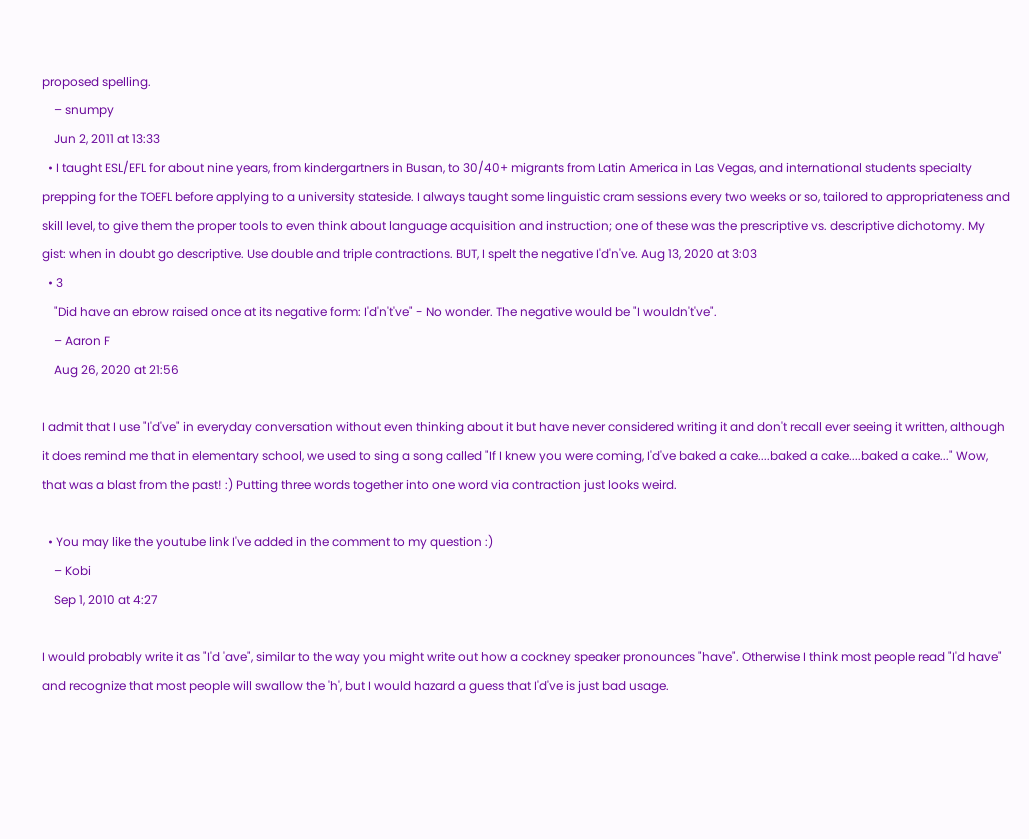proposed spelling.
    – snumpy
    Jun 2, 2011 at 13:33
  • I taught ESL/EFL for about nine years, from kindergartners in Busan, to 30/40+ migrants from Latin America in Las Vegas, and international students specialty prepping for the TOEFL before applying to a university stateside. I always taught some linguistic cram sessions every two weeks or so, tailored to appropriateness and skill level, to give them the proper tools to even think about language acquisition and instruction; one of these was the prescriptive vs. descriptive dichotomy. My gist: when in doubt go descriptive. Use double and triple contractions. BUT, I spelt the negative I'd'n've. Aug 13, 2020 at 3:03
  • 3
    "Did have an ebrow raised once at its negative form: I'd'n't've" - No wonder. The negative would be "I wouldn't've".
    – Aaron F
    Aug 26, 2020 at 21:56

I admit that I use "I'd've" in everyday conversation without even thinking about it but have never considered writing it and don't recall ever seeing it written, although it does remind me that in elementary school, we used to sing a song called "If I knew you were coming, I'd've baked a cake....baked a cake....baked a cake..." Wow, that was a blast from the past! :) Putting three words together into one word via contraction just looks weird.

  • You may like the youtube link I've added in the comment to my question :)
    – Kobi
    Sep 1, 2010 at 4:27

I would probably write it as "I'd 'ave", similar to the way you might write out how a cockney speaker pronounces "have". Otherwise I think most people read "I'd have" and recognize that most people will swallow the 'h', but I would hazard a guess that I'd've is just bad usage.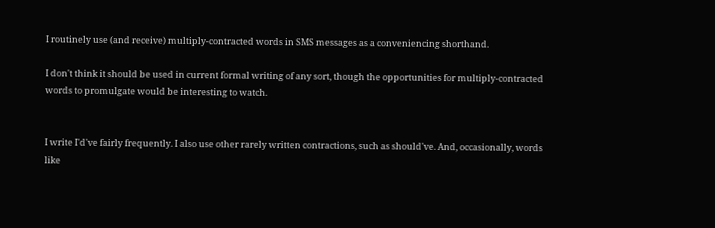I routinely use (and receive) multiply-contracted words in SMS messages as a conveniencing shorthand.

I don't think it should be used in current formal writing of any sort, though the opportunities for multiply-contracted words to promulgate would be interesting to watch.


I write I'd've fairly frequently. I also use other rarely written contractions, such as should've. And, occasionally, words like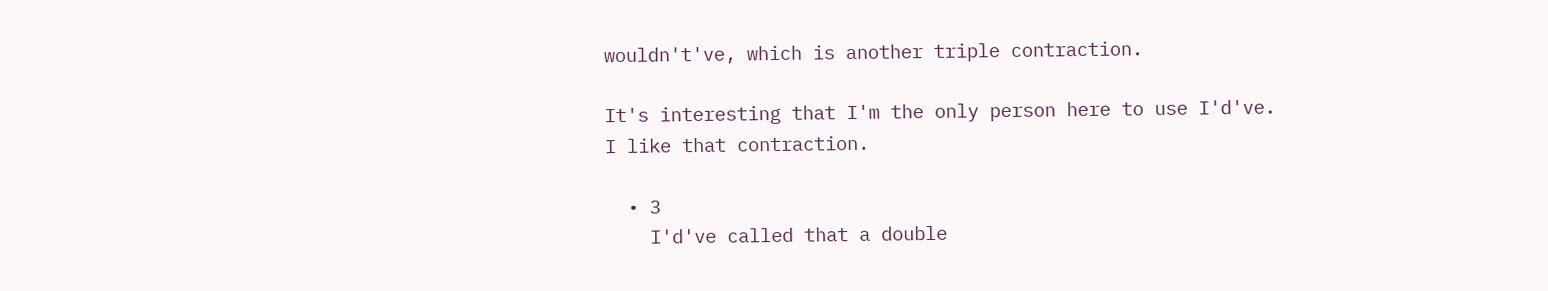wouldn't've, which is another triple contraction.

It's interesting that I'm the only person here to use I'd've. I like that contraction.

  • 3
    I'd've called that a double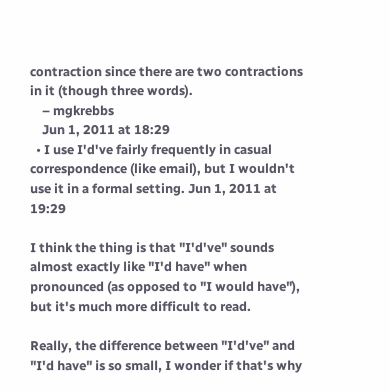contraction since there are two contractions in it (though three words).
    – mgkrebbs
    Jun 1, 2011 at 18:29
  • I use I'd've fairly frequently in casual correspondence (like email), but I wouldn't use it in a formal setting. Jun 1, 2011 at 19:29

I think the thing is that "I'd've" sounds almost exactly like "I'd have" when pronounced (as opposed to "I would have"), but it's much more difficult to read.

Really, the difference between "I'd've" and "I'd have" is so small, I wonder if that's why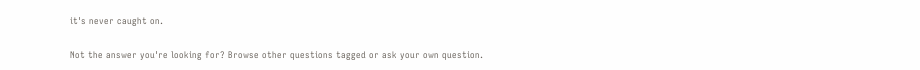it's never caught on.

Not the answer you're looking for? Browse other questions tagged or ask your own question.